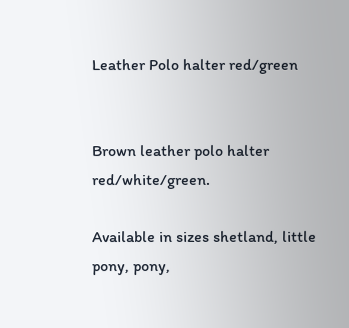Leather Polo halter red/green


Brown leather polo halter red/white/green.

Available in sizes shetland, little pony, pony,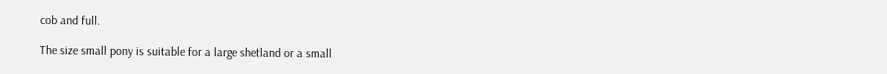cob and full.

The size small pony is suitable for a large shetland or a small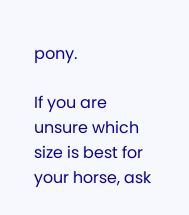pony.

If you are unsure which size is best for your horse, ask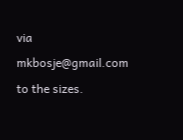via mkbosje@gmail.com to the sizes.